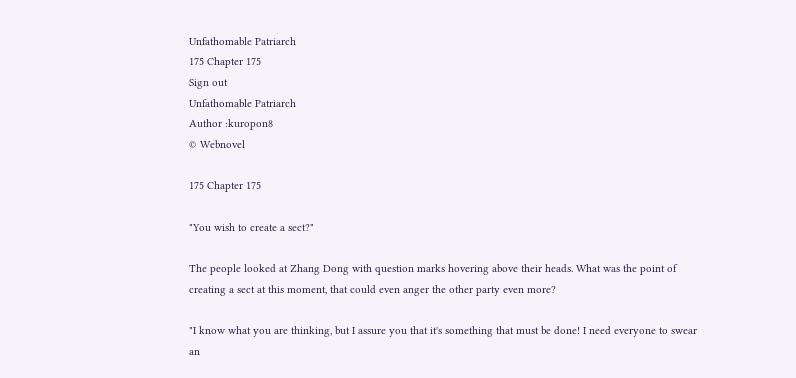Unfathomable Patriarch
175 Chapter 175
Sign out
Unfathomable Patriarch
Author :kuropon8
© Webnovel

175 Chapter 175

"You wish to create a sect?"

The people looked at Zhang Dong with question marks hovering above their heads. What was the point of creating a sect at this moment, that could even anger the other party even more?

"I know what you are thinking, but I assure you that it's something that must be done! I need everyone to swear an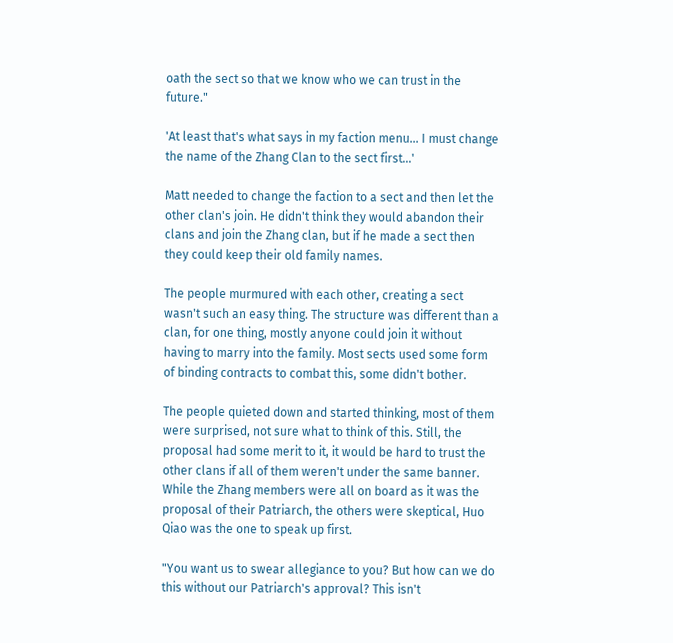oath the sect so that we know who we can trust in the future."

'At least that's what says in my faction menu... I must change the name of the Zhang Clan to the sect first...'

Matt needed to change the faction to a sect and then let the other clan's join. He didn't think they would abandon their clans and join the Zhang clan, but if he made a sect then they could keep their old family names.

The people murmured with each other, creating a sect wasn't such an easy thing. The structure was different than a clan, for one thing, mostly anyone could join it without having to marry into the family. Most sects used some form of binding contracts to combat this, some didn't bother.

The people quieted down and started thinking, most of them were surprised, not sure what to think of this. Still, the proposal had some merit to it, it would be hard to trust the other clans if all of them weren't under the same banner. While the Zhang members were all on board as it was the proposal of their Patriarch, the others were skeptical, Huo Qiao was the one to speak up first.

"You want us to swear allegiance to you? But how can we do this without our Patriarch's approval? This isn't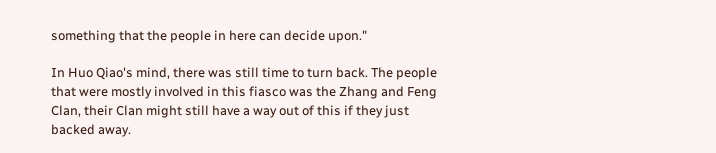something that the people in here can decide upon."

In Huo Qiao's mind, there was still time to turn back. The people that were mostly involved in this fiasco was the Zhang and Feng Clan, their Clan might still have a way out of this if they just backed away.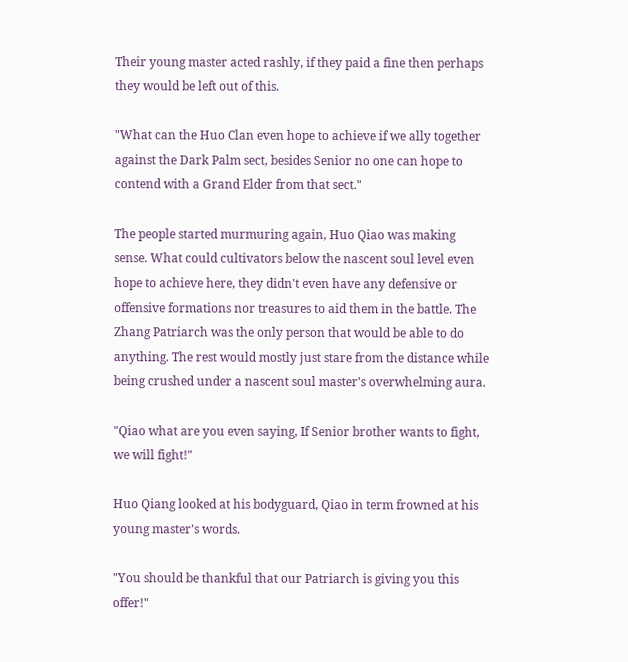Their young master acted rashly, if they paid a fine then perhaps they would be left out of this.

"What can the Huo Clan even hope to achieve if we ally together against the Dark Palm sect, besides Senior no one can hope to contend with a Grand Elder from that sect."

The people started murmuring again, Huo Qiao was making sense. What could cultivators below the nascent soul level even hope to achieve here, they didn't even have any defensive or offensive formations nor treasures to aid them in the battle. The Zhang Patriarch was the only person that would be able to do anything. The rest would mostly just stare from the distance while being crushed under a nascent soul master's overwhelming aura.

"Qiao what are you even saying, If Senior brother wants to fight, we will fight!"

Huo Qiang looked at his bodyguard, Qiao in term frowned at his young master's words.

"You should be thankful that our Patriarch is giving you this offer!"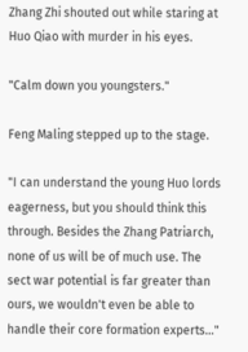Zhang Zhi shouted out while staring at Huo Qiao with murder in his eyes.

"Calm down you youngsters."

Feng Maling stepped up to the stage.

"I can understand the young Huo lords eagerness, but you should think this through. Besides the Zhang Patriarch, none of us will be of much use. The sect war potential is far greater than ours, we wouldn't even be able to handle their core formation experts..."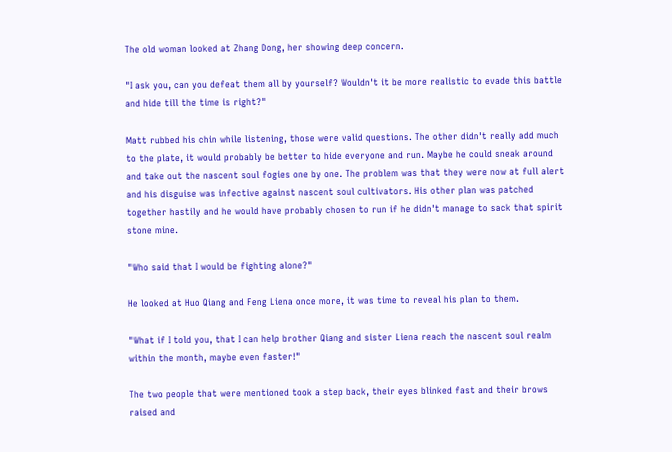The old woman looked at Zhang Dong, her showing deep concern.

"I ask you, can you defeat them all by yourself? Wouldn't it be more realistic to evade this battle and hide till the time is right?"

Matt rubbed his chin while listening, those were valid questions. The other didn't really add much to the plate, it would probably be better to hide everyone and run. Maybe he could sneak around and take out the nascent soul fogies one by one. The problem was that they were now at full alert and his disguise was infective against nascent soul cultivators. His other plan was patched together hastily and he would have probably chosen to run if he didn't manage to sack that spirit stone mine.

"Who said that I would be fighting alone?"

He looked at Huo Qiang and Feng Liena once more, it was time to reveal his plan to them.

"What if I told you, that I can help brother Qiang and sister Liena reach the nascent soul realm within the month, maybe even faster!"

The two people that were mentioned took a step back, their eyes blinked fast and their brows raised and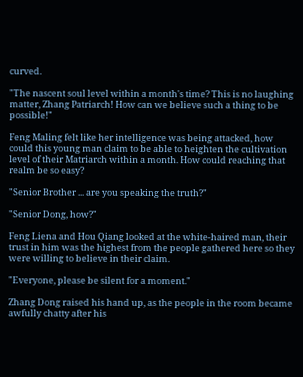curved.

"The nascent soul level within a month's time? This is no laughing matter, Zhang Patriarch! How can we believe such a thing to be possible!"

Feng Maling felt like her intelligence was being attacked, how could this young man claim to be able to heighten the cultivation level of their Matriarch within a month. How could reaching that realm be so easy?

"Senior Brother ... are you speaking the truth?"

"Senior Dong, how?"

Feng Liena and Hou Qiang looked at the white-haired man, their trust in him was the highest from the people gathered here so they were willing to believe in their claim.

"Everyone, please be silent for a moment."

Zhang Dong raised his hand up, as the people in the room became awfully chatty after his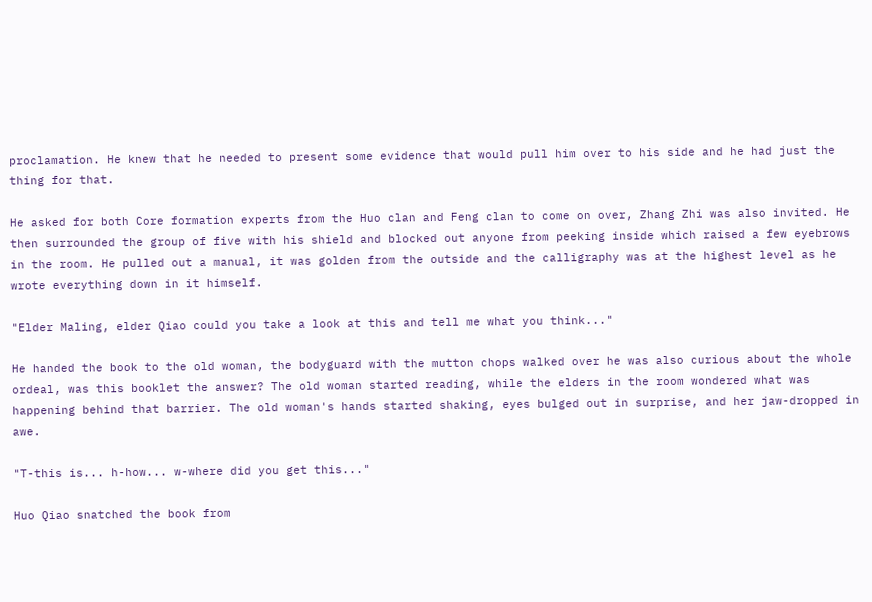proclamation. He knew that he needed to present some evidence that would pull him over to his side and he had just the thing for that.

He asked for both Core formation experts from the Huo clan and Feng clan to come on over, Zhang Zhi was also invited. He then surrounded the group of five with his shield and blocked out anyone from peeking inside which raised a few eyebrows in the room. He pulled out a manual, it was golden from the outside and the calligraphy was at the highest level as he wrote everything down in it himself.

"Elder Maling, elder Qiao could you take a look at this and tell me what you think..."

He handed the book to the old woman, the bodyguard with the mutton chops walked over he was also curious about the whole ordeal, was this booklet the answer? The old woman started reading, while the elders in the room wondered what was happening behind that barrier. The old woman's hands started shaking, eyes bulged out in surprise, and her jaw-dropped in awe.

"T-this is... h-how... w-where did you get this..."

Huo Qiao snatched the book from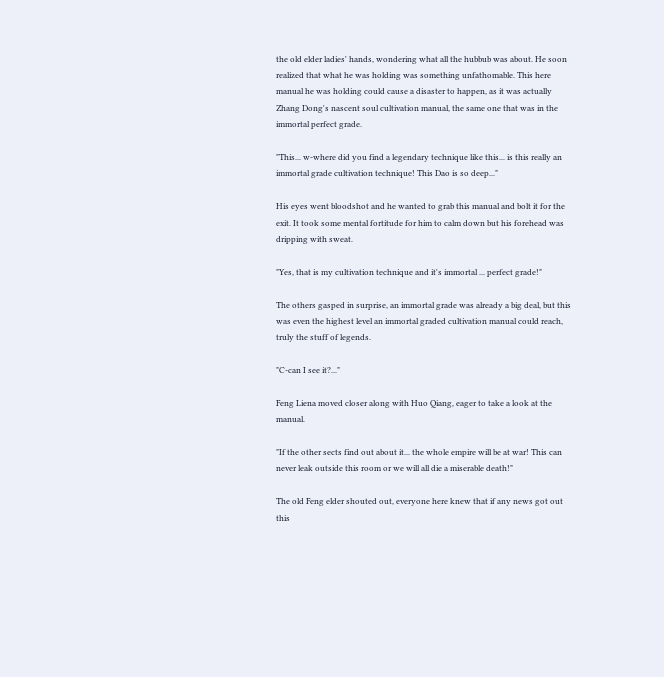the old elder ladies' hands, wondering what all the hubbub was about. He soon realized that what he was holding was something unfathomable. This here manual he was holding could cause a disaster to happen, as it was actually Zhang Dong's nascent soul cultivation manual, the same one that was in the immortal perfect grade.

"This... w-where did you find a legendary technique like this... is this really an immortal grade cultivation technique! This Dao is so deep..."

His eyes went bloodshot and he wanted to grab this manual and bolt it for the exit. It took some mental fortitude for him to calm down but his forehead was dripping with sweat.

"Yes, that is my cultivation technique and it's immortal ... perfect grade!"

The others gasped in surprise, an immortal grade was already a big deal, but this was even the highest level an immortal graded cultivation manual could reach, truly the stuff of legends.

"C-can I see it?..."

Feng Liena moved closer along with Huo Qiang, eager to take a look at the manual.

"If the other sects find out about it... the whole empire will be at war! This can never leak outside this room or we will all die a miserable death!"

The old Feng elder shouted out, everyone here knew that if any news got out this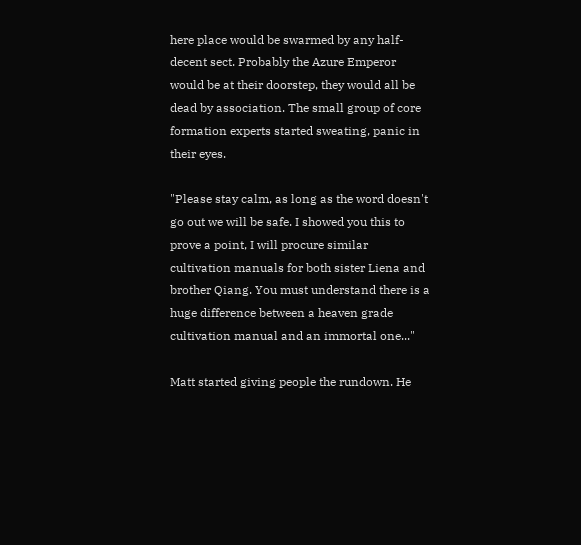here place would be swarmed by any half-decent sect. Probably the Azure Emperor would be at their doorstep, they would all be dead by association. The small group of core formation experts started sweating, panic in their eyes.

"Please stay calm, as long as the word doesn't go out we will be safe. I showed you this to prove a point, I will procure similar cultivation manuals for both sister Liena and brother Qiang. You must understand there is a huge difference between a heaven grade cultivation manual and an immortal one..."

Matt started giving people the rundown. He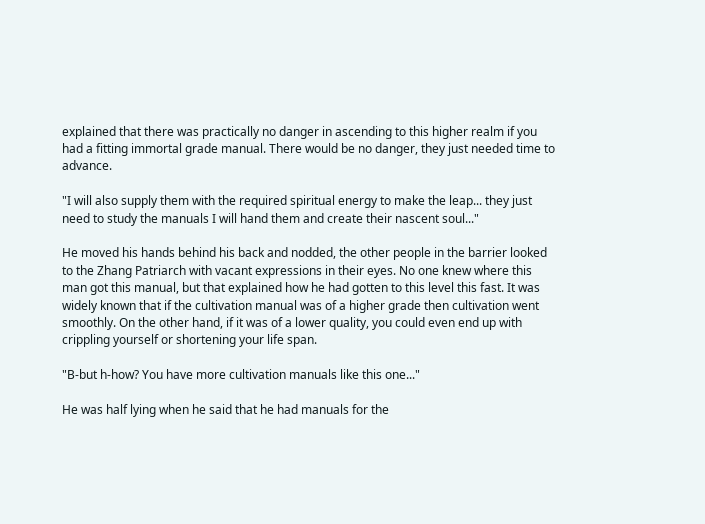explained that there was practically no danger in ascending to this higher realm if you had a fitting immortal grade manual. There would be no danger, they just needed time to advance.

"I will also supply them with the required spiritual energy to make the leap... they just need to study the manuals I will hand them and create their nascent soul..."

He moved his hands behind his back and nodded, the other people in the barrier looked to the Zhang Patriarch with vacant expressions in their eyes. No one knew where this man got this manual, but that explained how he had gotten to this level this fast. It was widely known that if the cultivation manual was of a higher grade then cultivation went smoothly. On the other hand, if it was of a lower quality, you could even end up with crippling yourself or shortening your life span.

"B-but h-how? You have more cultivation manuals like this one..."

He was half lying when he said that he had manuals for the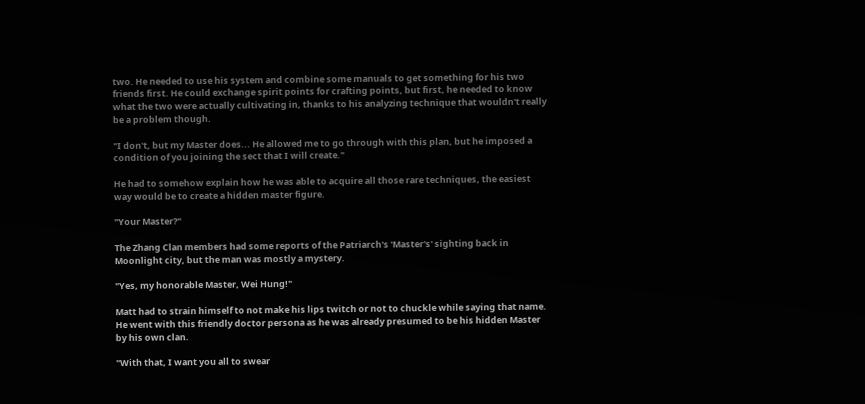two. He needed to use his system and combine some manuals to get something for his two friends first. He could exchange spirit points for crafting points, but first, he needed to know what the two were actually cultivating in, thanks to his analyzing technique that wouldn't really be a problem though.

"I don't, but my Master does... He allowed me to go through with this plan, but he imposed a condition of you joining the sect that I will create."

He had to somehow explain how he was able to acquire all those rare techniques, the easiest way would be to create a hidden master figure.

"Your Master?"

The Zhang Clan members had some reports of the Patriarch's 'Master's' sighting back in Moonlight city, but the man was mostly a mystery.

"Yes, my honorable Master, Wei Hung!"

Matt had to strain himself to not make his lips twitch or not to chuckle while saying that name. He went with this friendly doctor persona as he was already presumed to be his hidden Master by his own clan.

"With that, I want you all to swear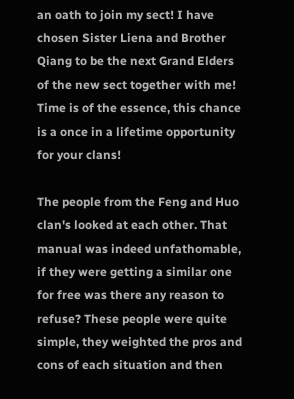an oath to join my sect! I have chosen Sister Liena and Brother Qiang to be the next Grand Elders of the new sect together with me! Time is of the essence, this chance is a once in a lifetime opportunity for your clans!

The people from the Feng and Huo clan's looked at each other. That manual was indeed unfathomable, if they were getting a similar one for free was there any reason to refuse? These people were quite simple, they weighted the pros and cons of each situation and then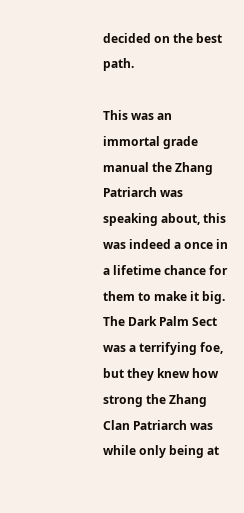decided on the best path.

This was an immortal grade manual the Zhang Patriarch was speaking about, this was indeed a once in a lifetime chance for them to make it big. The Dark Palm Sect was a terrifying foe, but they knew how strong the Zhang Clan Patriarch was while only being at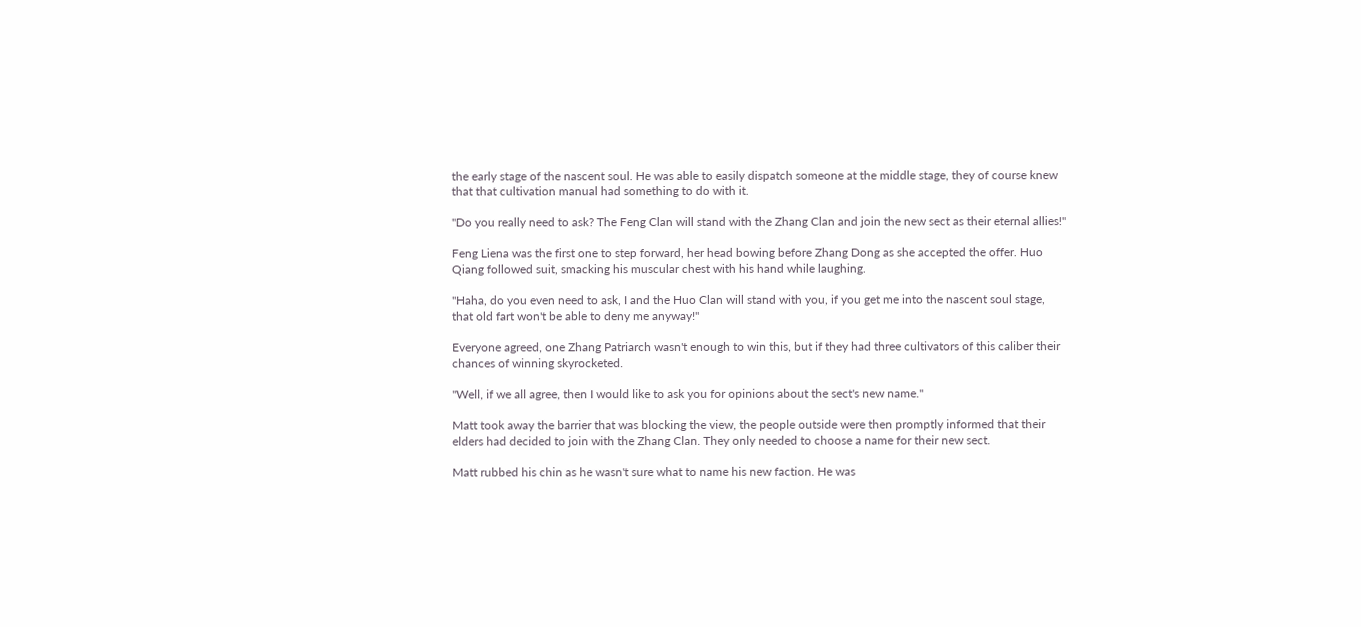the early stage of the nascent soul. He was able to easily dispatch someone at the middle stage, they of course knew that that cultivation manual had something to do with it.

"Do you really need to ask? The Feng Clan will stand with the Zhang Clan and join the new sect as their eternal allies!"

Feng Liena was the first one to step forward, her head bowing before Zhang Dong as she accepted the offer. Huo Qiang followed suit, smacking his muscular chest with his hand while laughing.

"Haha, do you even need to ask, I and the Huo Clan will stand with you, if you get me into the nascent soul stage, that old fart won't be able to deny me anyway!"

Everyone agreed, one Zhang Patriarch wasn't enough to win this, but if they had three cultivators of this caliber their chances of winning skyrocketed.

"Well, if we all agree, then I would like to ask you for opinions about the sect's new name."

Matt took away the barrier that was blocking the view, the people outside were then promptly informed that their elders had decided to join with the Zhang Clan. They only needed to choose a name for their new sect.

Matt rubbed his chin as he wasn't sure what to name his new faction. He was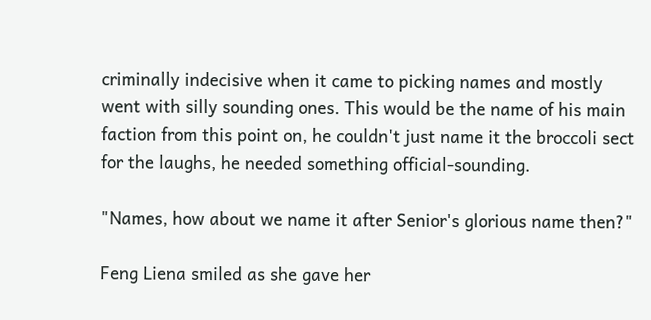criminally indecisive when it came to picking names and mostly went with silly sounding ones. This would be the name of his main faction from this point on, he couldn't just name it the broccoli sect for the laughs, he needed something official-sounding.

"Names, how about we name it after Senior's glorious name then?"

Feng Liena smiled as she gave her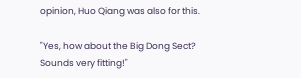opinion, Huo Qiang was also for this.

"Yes, how about the Big Dong Sect? Sounds very fitting!"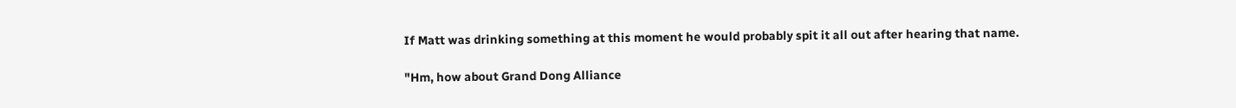If Matt was drinking something at this moment he would probably spit it all out after hearing that name.

"Hm, how about Grand Dong Alliance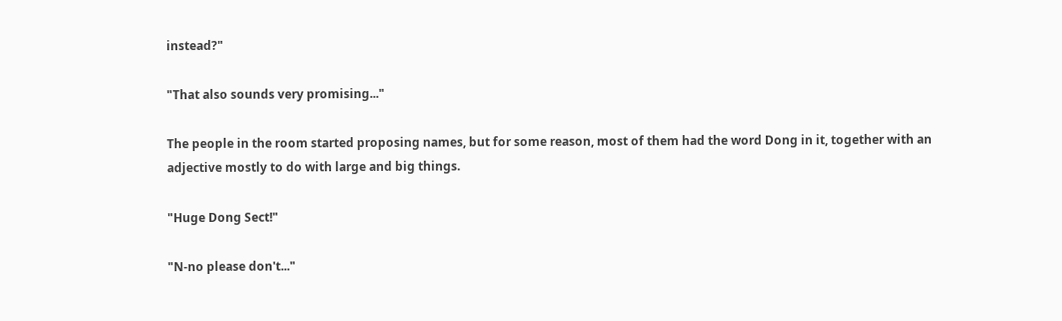instead?"

"That also sounds very promising..."

The people in the room started proposing names, but for some reason, most of them had the word Dong in it, together with an adjective mostly to do with large and big things.

"Huge Dong Sect!"

"N-no please don't..."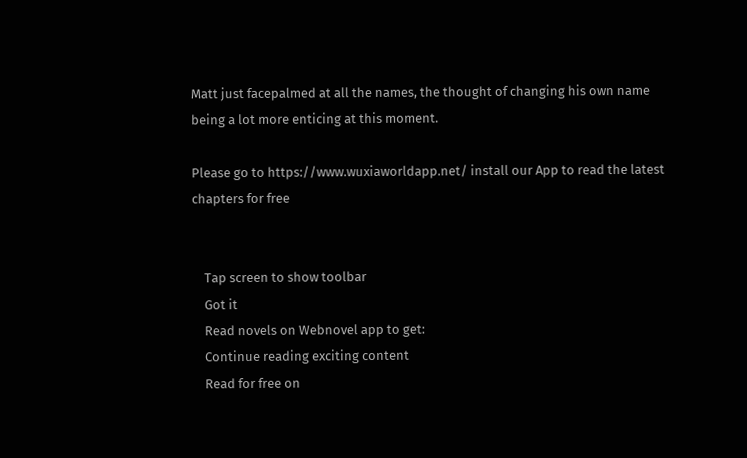Matt just facepalmed at all the names, the thought of changing his own name being a lot more enticing at this moment.

Please go to https://www.wuxiaworldapp.net/ install our App to read the latest chapters for free


    Tap screen to show toolbar
    Got it
    Read novels on Webnovel app to get:
    Continue reading exciting content
    Read for free on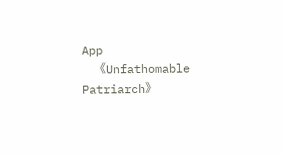App
    《Unfathomable Patriarch》